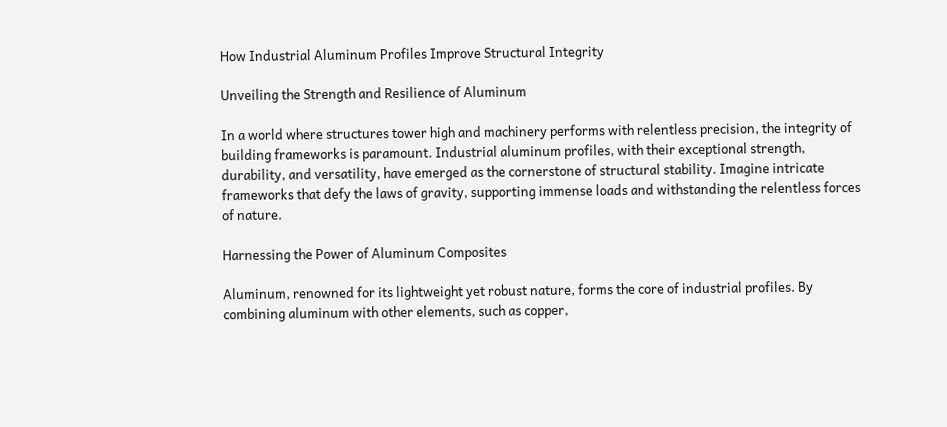How Industrial Aluminum Profiles Improve Structural Integrity

Unveiling the Strength and Resilience of Aluminum

In a world where structures tower high and machinery performs with relentless precision, the integrity of building frameworks is paramount. Industrial aluminum profiles, with their exceptional strength, durability, and versatility, have emerged as the cornerstone of structural stability. Imagine intricate frameworks that defy the laws of gravity, supporting immense loads and withstanding the relentless forces of nature.

Harnessing the Power of Aluminum Composites

Aluminum, renowned for its lightweight yet robust nature, forms the core of industrial profiles. By combining aluminum with other elements, such as copper,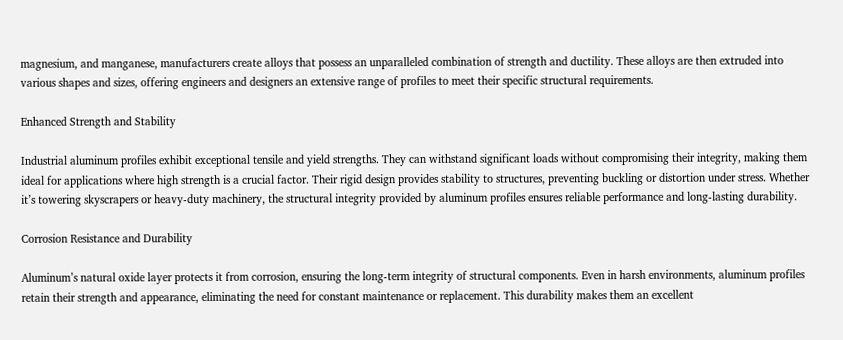magnesium, and manganese, manufacturers create alloys that possess an unparalleled combination of strength and ductility. These alloys are then extruded into various shapes and sizes, offering engineers and designers an extensive range of profiles to meet their specific structural requirements.

Enhanced Strength and Stability

Industrial aluminum profiles exhibit exceptional tensile and yield strengths. They can withstand significant loads without compromising their integrity, making them ideal for applications where high strength is a crucial factor. Their rigid design provides stability to structures, preventing buckling or distortion under stress. Whether it’s towering skyscrapers or heavy-duty machinery, the structural integrity provided by aluminum profiles ensures reliable performance and long-lasting durability.

Corrosion Resistance and Durability

Aluminum’s natural oxide layer protects it from corrosion, ensuring the long-term integrity of structural components. Even in harsh environments, aluminum profiles retain their strength and appearance, eliminating the need for constant maintenance or replacement. This durability makes them an excellent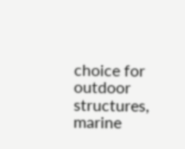choice for outdoor structures, marine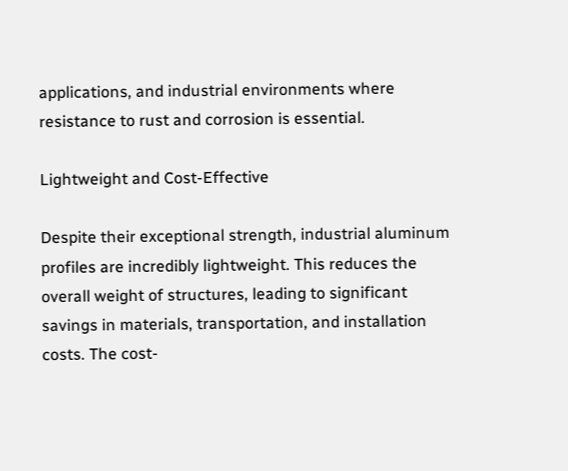applications, and industrial environments where resistance to rust and corrosion is essential.

Lightweight and Cost-Effective

Despite their exceptional strength, industrial aluminum profiles are incredibly lightweight. This reduces the overall weight of structures, leading to significant savings in materials, transportation, and installation costs. The cost-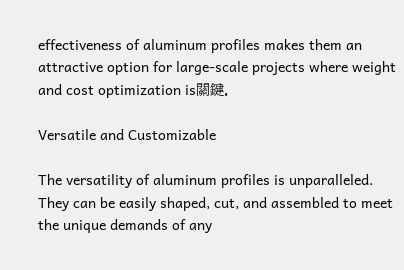effectiveness of aluminum profiles makes them an attractive option for large-scale projects where weight and cost optimization is關鍵.

Versatile and Customizable

The versatility of aluminum profiles is unparalleled. They can be easily shaped, cut, and assembled to meet the unique demands of any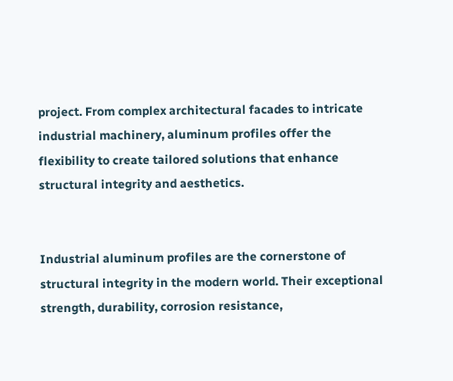project. From complex architectural facades to intricate industrial machinery, aluminum profiles offer the flexibility to create tailored solutions that enhance structural integrity and aesthetics.


Industrial aluminum profiles are the cornerstone of structural integrity in the modern world. Their exceptional strength, durability, corrosion resistance,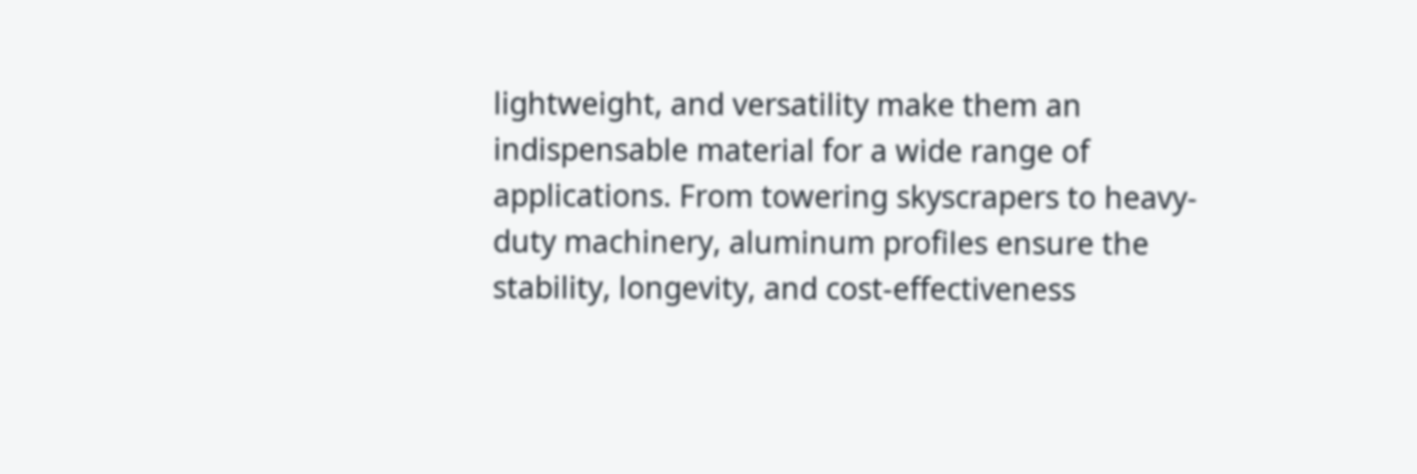lightweight, and versatility make them an indispensable material for a wide range of applications. From towering skyscrapers to heavy-duty machinery, aluminum profiles ensure the stability, longevity, and cost-effectiveness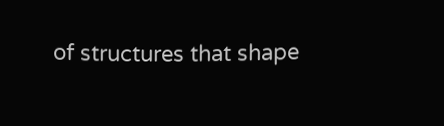of structures that shape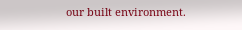our built environment.